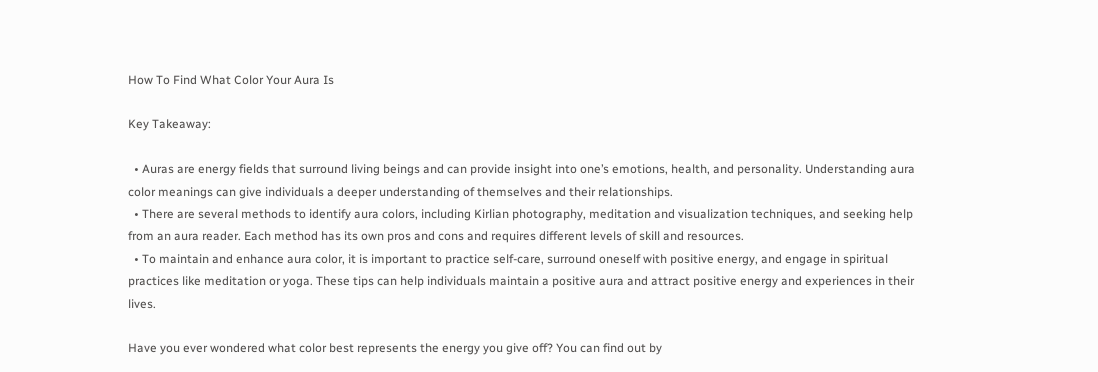How To Find What Color Your Aura Is

Key Takeaway:

  • Auras are energy fields that surround living beings and can provide insight into one’s emotions, health, and personality. Understanding aura color meanings can give individuals a deeper understanding of themselves and their relationships.
  • There are several methods to identify aura colors, including Kirlian photography, meditation and visualization techniques, and seeking help from an aura reader. Each method has its own pros and cons and requires different levels of skill and resources.
  • To maintain and enhance aura color, it is important to practice self-care, surround oneself with positive energy, and engage in spiritual practices like meditation or yoga. These tips can help individuals maintain a positive aura and attract positive energy and experiences in their lives.

Have you ever wondered what color best represents the energy you give off? You can find out by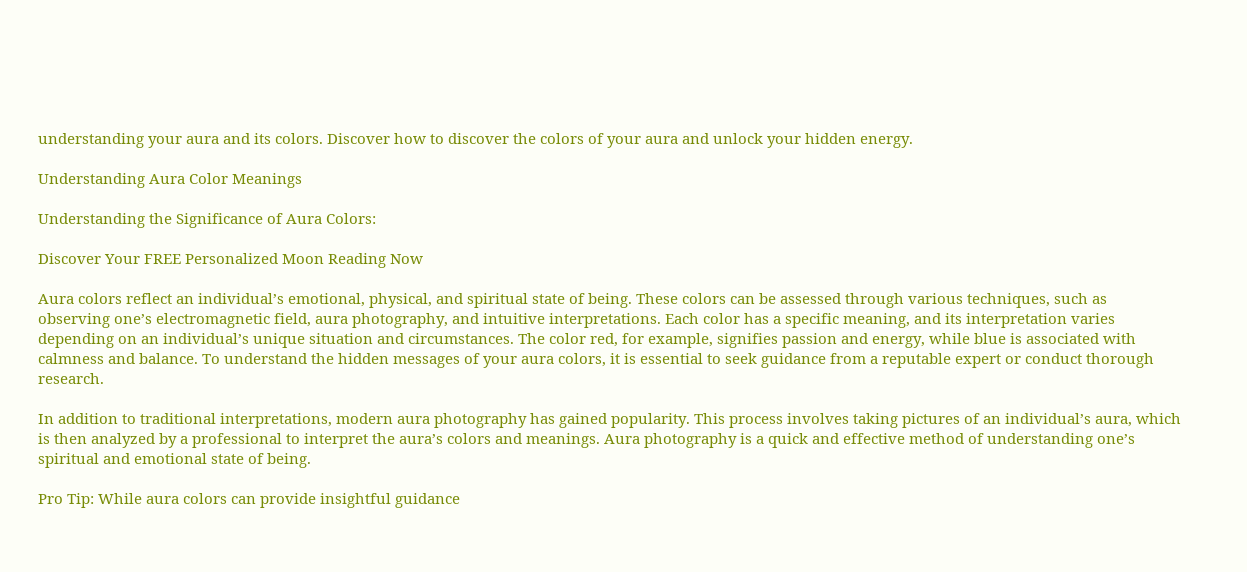understanding your aura and its colors. Discover how to discover the colors of your aura and unlock your hidden energy.

Understanding Aura Color Meanings

Understanding the Significance of Aura Colors:

Discover Your FREE Personalized Moon Reading Now

Aura colors reflect an individual’s emotional, physical, and spiritual state of being. These colors can be assessed through various techniques, such as observing one’s electromagnetic field, aura photography, and intuitive interpretations. Each color has a specific meaning, and its interpretation varies depending on an individual’s unique situation and circumstances. The color red, for example, signifies passion and energy, while blue is associated with calmness and balance. To understand the hidden messages of your aura colors, it is essential to seek guidance from a reputable expert or conduct thorough research.

In addition to traditional interpretations, modern aura photography has gained popularity. This process involves taking pictures of an individual’s aura, which is then analyzed by a professional to interpret the aura’s colors and meanings. Aura photography is a quick and effective method of understanding one’s spiritual and emotional state of being.

Pro Tip: While aura colors can provide insightful guidance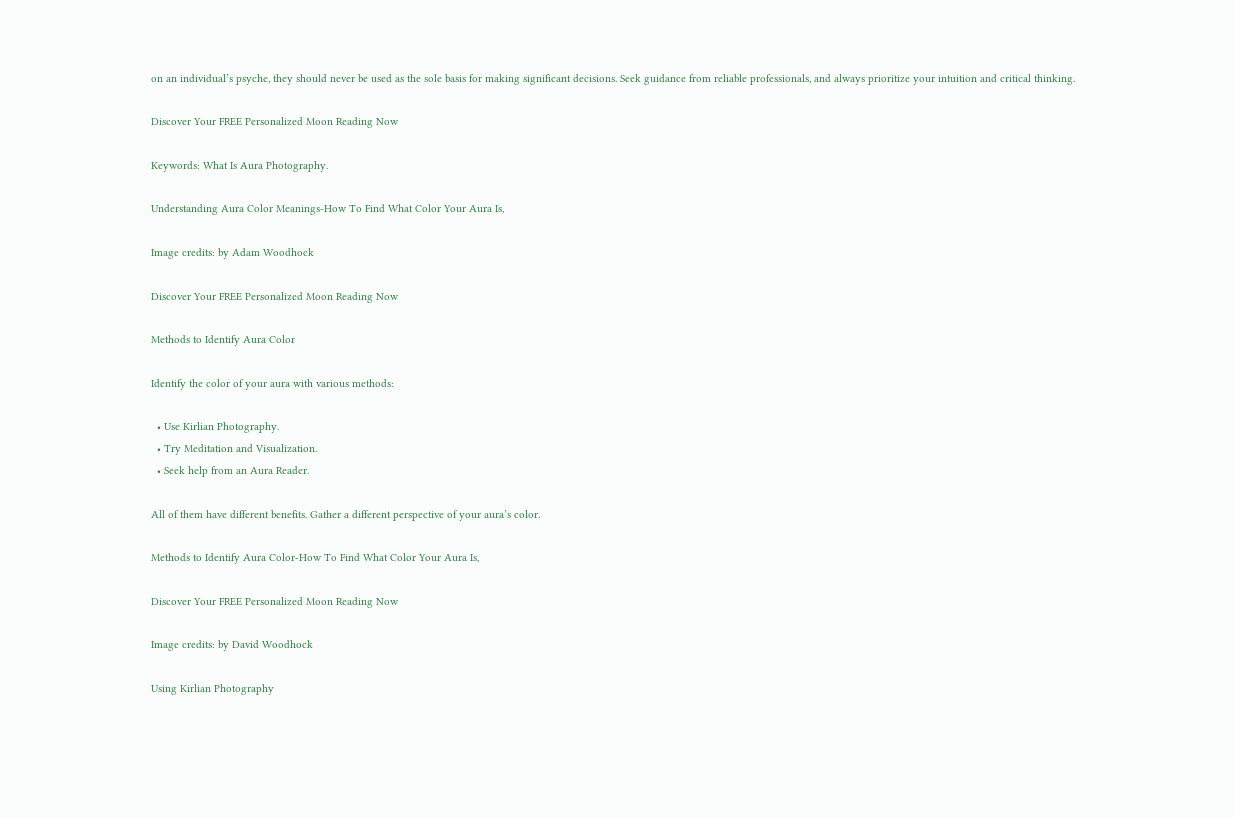on an individual’s psyche, they should never be used as the sole basis for making significant decisions. Seek guidance from reliable professionals, and always prioritize your intuition and critical thinking.

Discover Your FREE Personalized Moon Reading Now

Keywords: What Is Aura Photography.

Understanding Aura Color Meanings-How To Find What Color Your Aura Is,

Image credits: by Adam Woodhock

Discover Your FREE Personalized Moon Reading Now

Methods to Identify Aura Color

Identify the color of your aura with various methods:

  • Use Kirlian Photography.
  • Try Meditation and Visualization.
  • Seek help from an Aura Reader.

All of them have different benefits. Gather a different perspective of your aura’s color.

Methods to Identify Aura Color-How To Find What Color Your Aura Is,

Discover Your FREE Personalized Moon Reading Now

Image credits: by David Woodhock

Using Kirlian Photography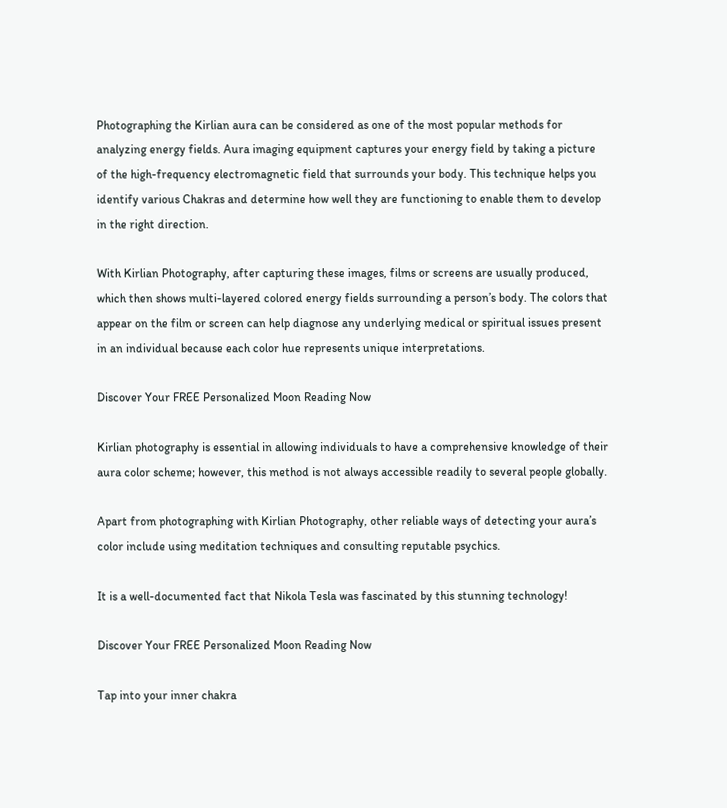Photographing the Kirlian aura can be considered as one of the most popular methods for analyzing energy fields. Aura imaging equipment captures your energy field by taking a picture of the high-frequency electromagnetic field that surrounds your body. This technique helps you identify various Chakras and determine how well they are functioning to enable them to develop in the right direction.

With Kirlian Photography, after capturing these images, films or screens are usually produced, which then shows multi-layered colored energy fields surrounding a person’s body. The colors that appear on the film or screen can help diagnose any underlying medical or spiritual issues present in an individual because each color hue represents unique interpretations.

Discover Your FREE Personalized Moon Reading Now

Kirlian photography is essential in allowing individuals to have a comprehensive knowledge of their aura color scheme; however, this method is not always accessible readily to several people globally.

Apart from photographing with Kirlian Photography, other reliable ways of detecting your aura’s color include using meditation techniques and consulting reputable psychics.

It is a well-documented fact that Nikola Tesla was fascinated by this stunning technology!

Discover Your FREE Personalized Moon Reading Now

Tap into your inner chakra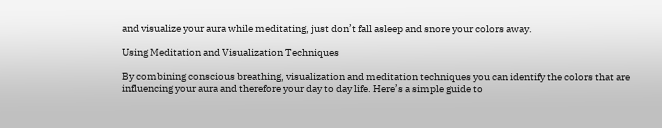and visualize your aura while meditating, just don’t fall asleep and snore your colors away.

Using Meditation and Visualization Techniques

By combining conscious breathing, visualization and meditation techniques you can identify the colors that are influencing your aura and therefore your day to day life. Here’s a simple guide to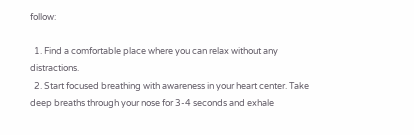follow:

  1. Find a comfortable place where you can relax without any distractions.
  2. Start focused breathing with awareness in your heart center. Take deep breaths through your nose for 3-4 seconds and exhale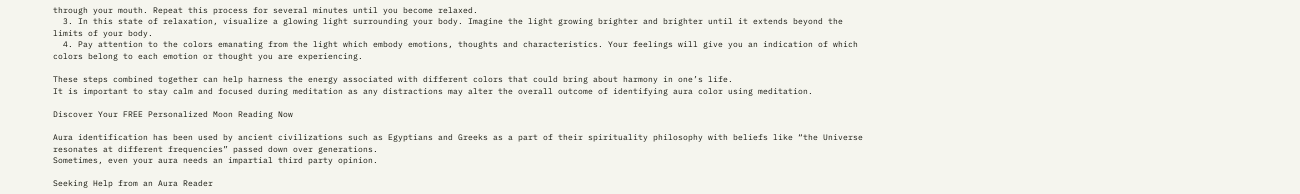through your mouth. Repeat this process for several minutes until you become relaxed.
  3. In this state of relaxation, visualize a glowing light surrounding your body. Imagine the light growing brighter and brighter until it extends beyond the limits of your body.
  4. Pay attention to the colors emanating from the light which embody emotions, thoughts and characteristics. Your feelings will give you an indication of which colors belong to each emotion or thought you are experiencing.

These steps combined together can help harness the energy associated with different colors that could bring about harmony in one’s life.
It is important to stay calm and focused during meditation as any distractions may alter the overall outcome of identifying aura color using meditation.

Discover Your FREE Personalized Moon Reading Now

Aura identification has been used by ancient civilizations such as Egyptians and Greeks as a part of their spirituality philosophy with beliefs like “the Universe resonates at different frequencies” passed down over generations.
Sometimes, even your aura needs an impartial third party opinion.

Seeking Help from an Aura Reader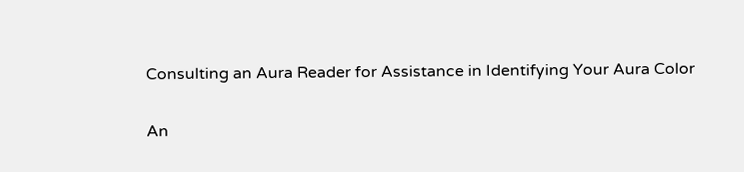Consulting an Aura Reader for Assistance in Identifying Your Aura Color

An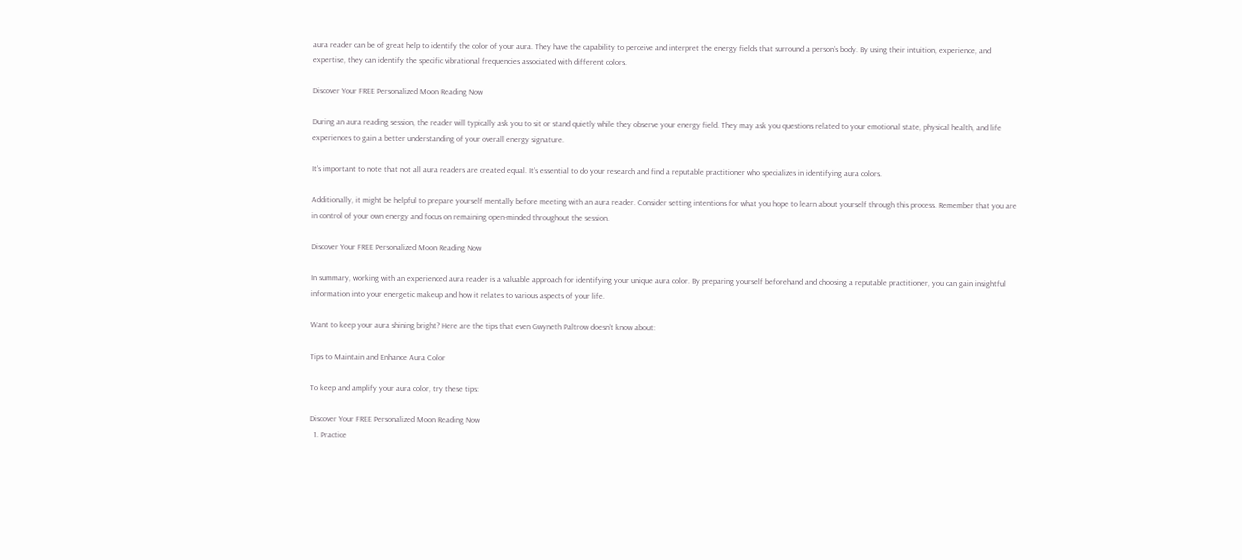aura reader can be of great help to identify the color of your aura. They have the capability to perceive and interpret the energy fields that surround a person’s body. By using their intuition, experience, and expertise, they can identify the specific vibrational frequencies associated with different colors.

Discover Your FREE Personalized Moon Reading Now

During an aura reading session, the reader will typically ask you to sit or stand quietly while they observe your energy field. They may ask you questions related to your emotional state, physical health, and life experiences to gain a better understanding of your overall energy signature.

It’s important to note that not all aura readers are created equal. It’s essential to do your research and find a reputable practitioner who specializes in identifying aura colors.

Additionally, it might be helpful to prepare yourself mentally before meeting with an aura reader. Consider setting intentions for what you hope to learn about yourself through this process. Remember that you are in control of your own energy and focus on remaining open-minded throughout the session.

Discover Your FREE Personalized Moon Reading Now

In summary, working with an experienced aura reader is a valuable approach for identifying your unique aura color. By preparing yourself beforehand and choosing a reputable practitioner, you can gain insightful information into your energetic makeup and how it relates to various aspects of your life.

Want to keep your aura shining bright? Here are the tips that even Gwyneth Paltrow doesn’t know about:

Tips to Maintain and Enhance Aura Color

To keep and amplify your aura color, try these tips:

Discover Your FREE Personalized Moon Reading Now
  1. Practice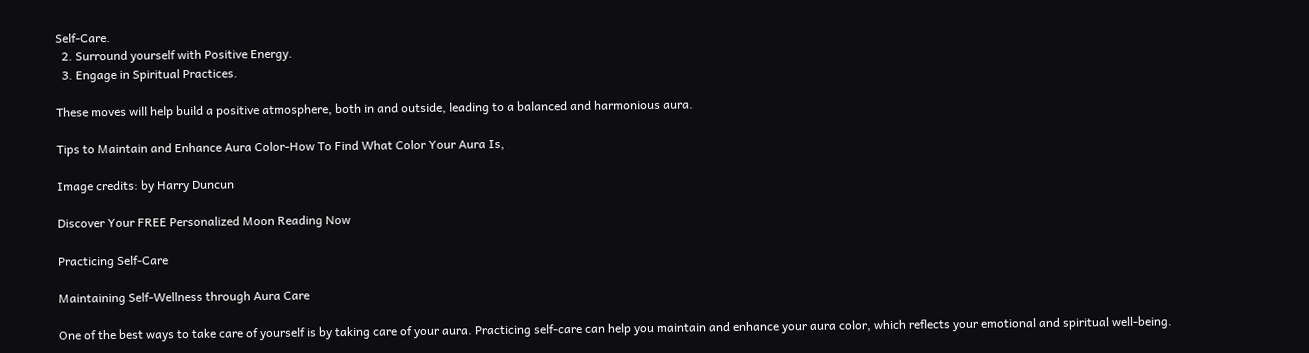Self-Care.
  2. Surround yourself with Positive Energy.
  3. Engage in Spiritual Practices.

These moves will help build a positive atmosphere, both in and outside, leading to a balanced and harmonious aura.

Tips to Maintain and Enhance Aura Color-How To Find What Color Your Aura Is,

Image credits: by Harry Duncun

Discover Your FREE Personalized Moon Reading Now

Practicing Self-Care

Maintaining Self-Wellness through Aura Care

One of the best ways to take care of yourself is by taking care of your aura. Practicing self-care can help you maintain and enhance your aura color, which reflects your emotional and spiritual well-being.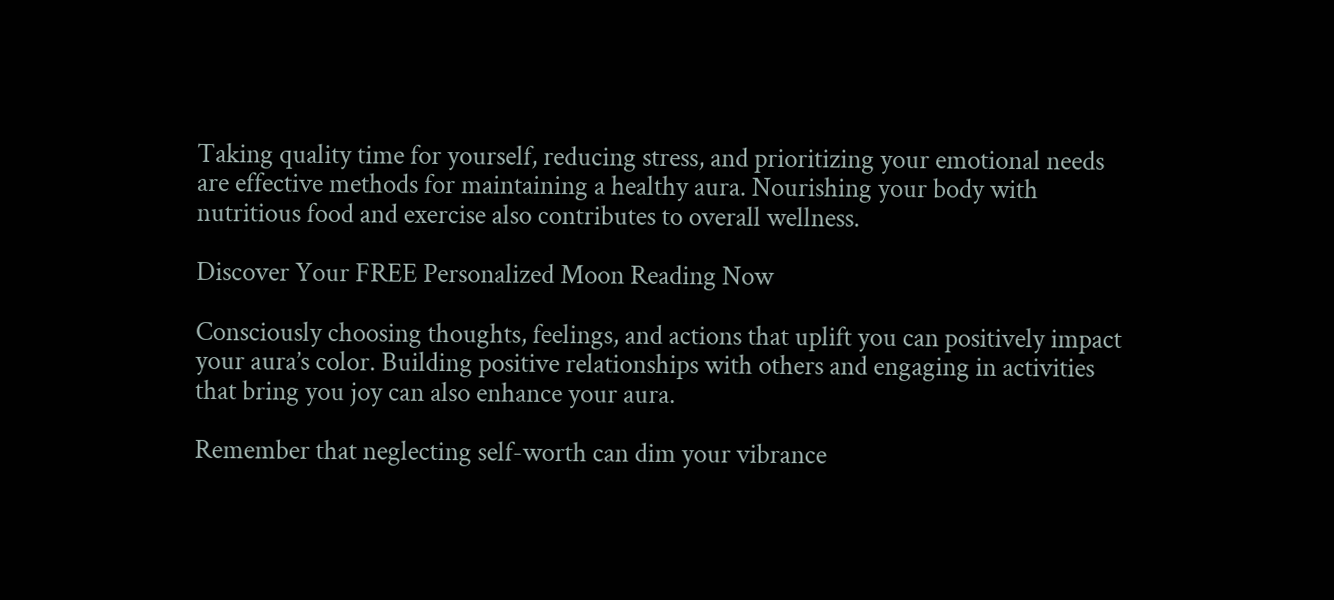Taking quality time for yourself, reducing stress, and prioritizing your emotional needs are effective methods for maintaining a healthy aura. Nourishing your body with nutritious food and exercise also contributes to overall wellness.

Discover Your FREE Personalized Moon Reading Now

Consciously choosing thoughts, feelings, and actions that uplift you can positively impact your aura’s color. Building positive relationships with others and engaging in activities that bring you joy can also enhance your aura.

Remember that neglecting self-worth can dim your vibrance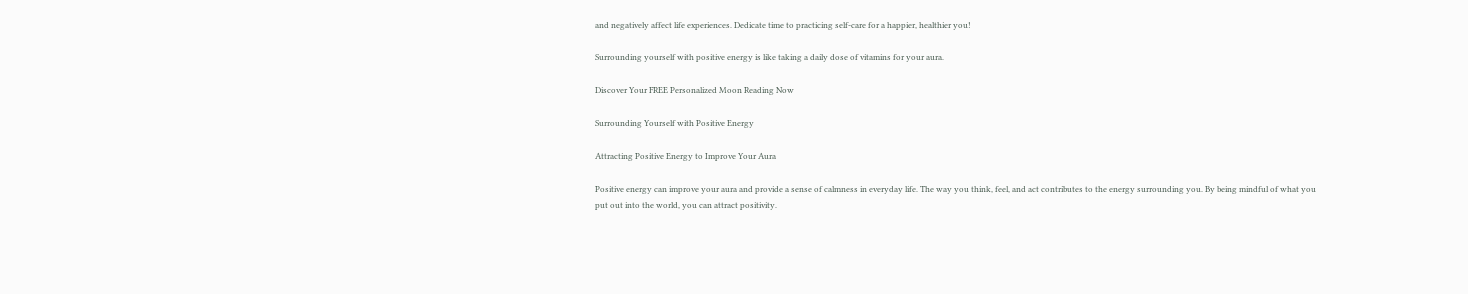and negatively affect life experiences. Dedicate time to practicing self-care for a happier, healthier you!

Surrounding yourself with positive energy is like taking a daily dose of vitamins for your aura.

Discover Your FREE Personalized Moon Reading Now

Surrounding Yourself with Positive Energy

Attracting Positive Energy to Improve Your Aura

Positive energy can improve your aura and provide a sense of calmness in everyday life. The way you think, feel, and act contributes to the energy surrounding you. By being mindful of what you put out into the world, you can attract positivity.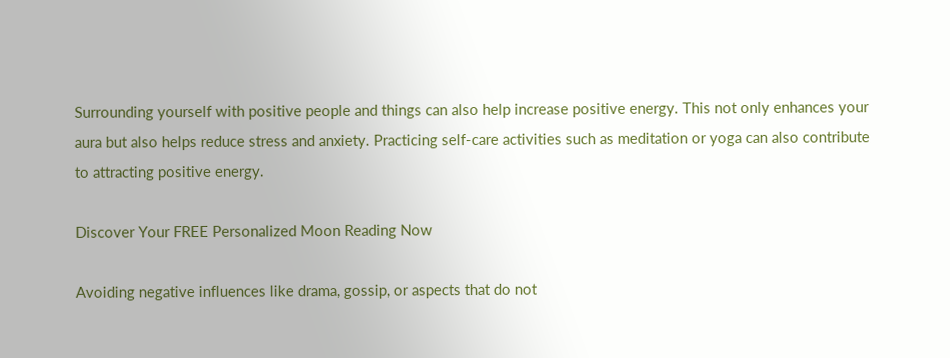Surrounding yourself with positive people and things can also help increase positive energy. This not only enhances your aura but also helps reduce stress and anxiety. Practicing self-care activities such as meditation or yoga can also contribute to attracting positive energy.

Discover Your FREE Personalized Moon Reading Now

Avoiding negative influences like drama, gossip, or aspects that do not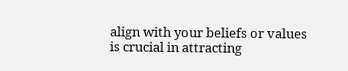align with your beliefs or values is crucial in attracting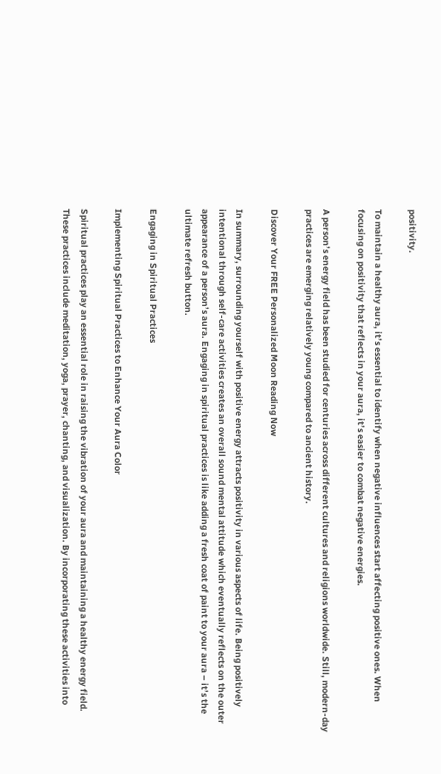positivity.

To maintain a healthy aura, it’s essential to identify when negative influences start affecting positive ones. When focusing on positivity that reflects in your aura, it’s easier to combat negative energies.

A person’s energy field has been studied for centuries across different cultures and religions worldwide. Still, modern-day practices are emerging relatively young compared to ancient history.

Discover Your FREE Personalized Moon Reading Now

In summary, surrounding yourself with positive energy attracts positivity in various aspects of life. Being positively intentional through self-care activities creates an overall sound mental attitude which eventually reflects on the outer appearance of a person’s aura. Engaging in spiritual practices is like adding a fresh coat of paint to your aura – it’s the ultimate refresh button.

Engaging in Spiritual Practices

Implementing Spiritual Practices to Enhance Your Aura Color

Spiritual practices play an essential role in raising the vibration of your aura and maintaining a healthy energy field. These practices include meditation, yoga, prayer, chanting, and visualization. By incorporating these activities into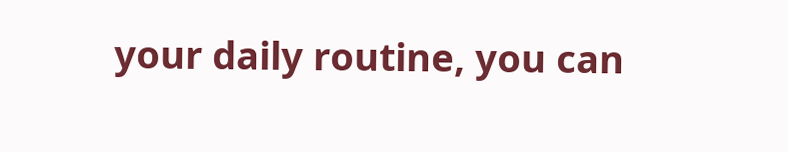your daily routine, you can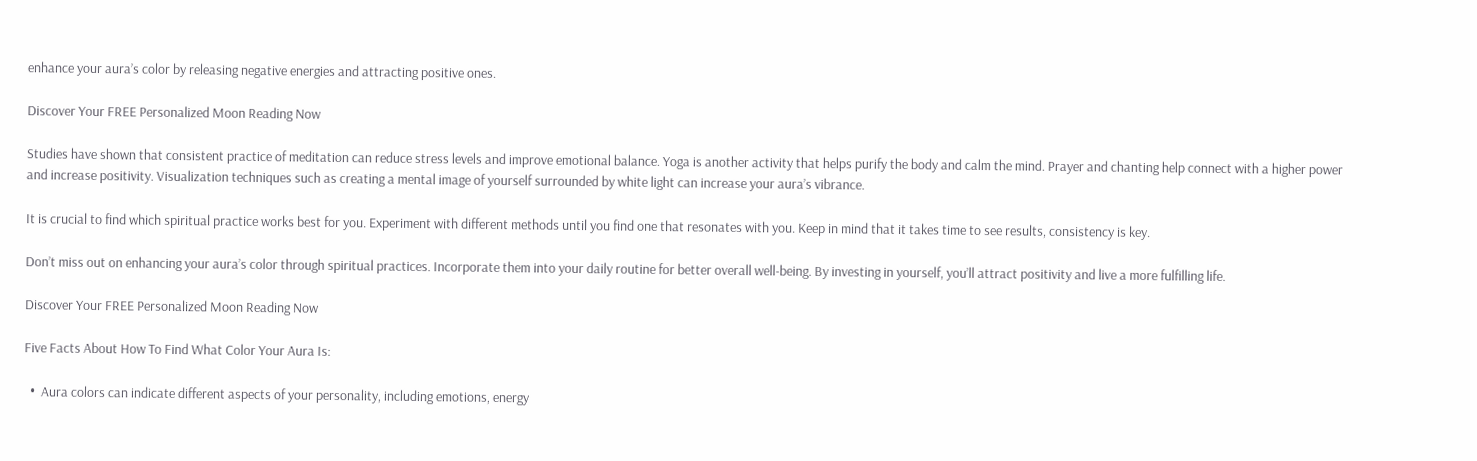enhance your aura’s color by releasing negative energies and attracting positive ones.

Discover Your FREE Personalized Moon Reading Now

Studies have shown that consistent practice of meditation can reduce stress levels and improve emotional balance. Yoga is another activity that helps purify the body and calm the mind. Prayer and chanting help connect with a higher power and increase positivity. Visualization techniques such as creating a mental image of yourself surrounded by white light can increase your aura’s vibrance.

It is crucial to find which spiritual practice works best for you. Experiment with different methods until you find one that resonates with you. Keep in mind that it takes time to see results, consistency is key.

Don’t miss out on enhancing your aura’s color through spiritual practices. Incorporate them into your daily routine for better overall well-being. By investing in yourself, you’ll attract positivity and live a more fulfilling life.

Discover Your FREE Personalized Moon Reading Now

Five Facts About How To Find What Color Your Aura Is:

  •  Aura colors can indicate different aspects of your personality, including emotions, energy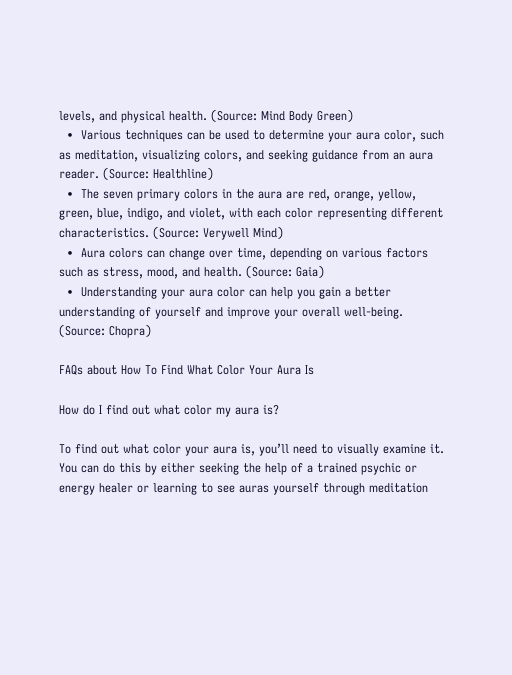levels, and physical health. (Source: Mind Body Green)
  •  Various techniques can be used to determine your aura color, such as meditation, visualizing colors, and seeking guidance from an aura reader. (Source: Healthline)
  •  The seven primary colors in the aura are red, orange, yellow, green, blue, indigo, and violet, with each color representing different characteristics. (Source: Verywell Mind)
  •  Aura colors can change over time, depending on various factors such as stress, mood, and health. (Source: Gaia)
  •  Understanding your aura color can help you gain a better understanding of yourself and improve your overall well-being. (Source: Chopra)

FAQs about How To Find What Color Your Aura Is

How do I find out what color my aura is?

To find out what color your aura is, you’ll need to visually examine it. You can do this by either seeking the help of a trained psychic or energy healer or learning to see auras yourself through meditation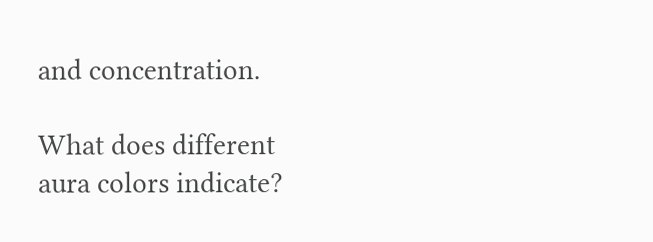and concentration.

What does different aura colors indicate?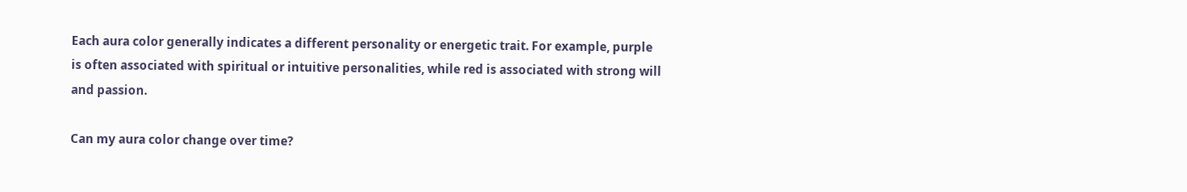Each aura color generally indicates a different personality or energetic trait. For example, purple is often associated with spiritual or intuitive personalities, while red is associated with strong will and passion.

Can my aura color change over time?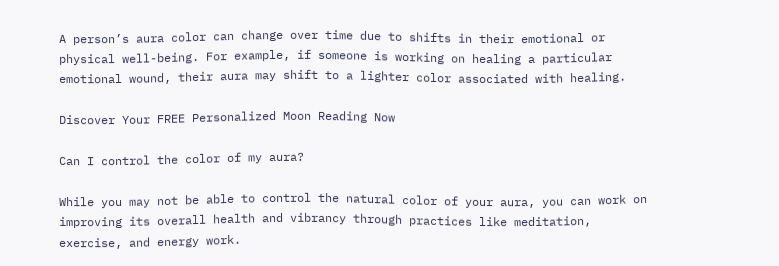A person’s aura color can change over time due to shifts in their emotional or physical well-being. For example, if someone is working on healing a particular emotional wound, their aura may shift to a lighter color associated with healing.

Discover Your FREE Personalized Moon Reading Now

Can I control the color of my aura?

While you may not be able to control the natural color of your aura, you can work on improving its overall health and vibrancy through practices like meditation, exercise, and energy work.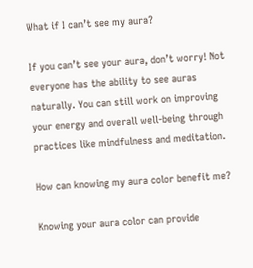What if I can’t see my aura?

If you can’t see your aura, don’t worry! Not everyone has the ability to see auras naturally. You can still work on improving your energy and overall well-being through practices like mindfulness and meditation.

How can knowing my aura color benefit me?

Knowing your aura color can provide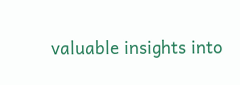valuable insights into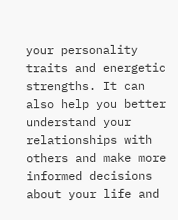your personality traits and energetic strengths. It can also help you better understand your relationships with others and make more informed decisions about your life and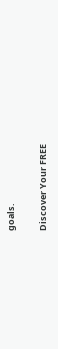goals.

Discover Your FREE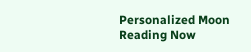Personalized Moon Reading Now